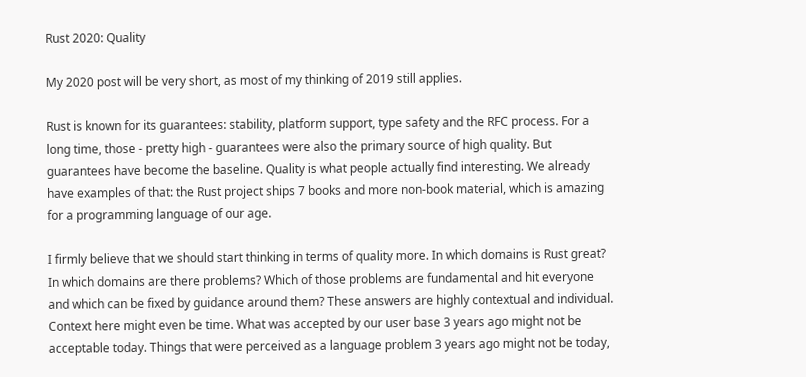Rust 2020: Quality

My 2020 post will be very short, as most of my thinking of 2019 still applies.

Rust is known for its guarantees: stability, platform support, type safety and the RFC process. For a long time, those - pretty high - guarantees were also the primary source of high quality. But guarantees have become the baseline. Quality is what people actually find interesting. We already have examples of that: the Rust project ships 7 books and more non-book material, which is amazing for a programming language of our age.

I firmly believe that we should start thinking in terms of quality more. In which domains is Rust great? In which domains are there problems? Which of those problems are fundamental and hit everyone and which can be fixed by guidance around them? These answers are highly contextual and individual. Context here might even be time. What was accepted by our user base 3 years ago might not be acceptable today. Things that were perceived as a language problem 3 years ago might not be today,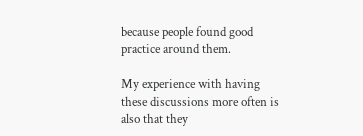because people found good practice around them.

My experience with having these discussions more often is also that they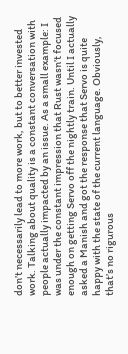don’t necessarily lead to more work, but to better invested work. Talking about quality is a constant conversation with people actually impacted by an issue. As a small example: I was under the constant impression that Rust wasn’t focused enough on getting Servo off the nightly train. Until I actually asked a Manish and got the response that Servo is quite happy with the state of the current language. Obviously, that’s no rigurous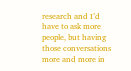research and I’d have to ask more people, but having those conversations more and more in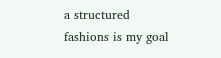a structured fashions is my goal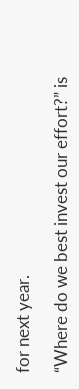for next year.

“Where do we best invest our effort?” is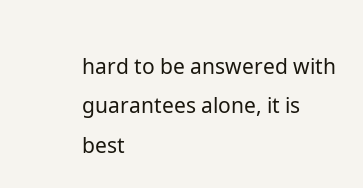hard to be answered with guarantees alone, it is best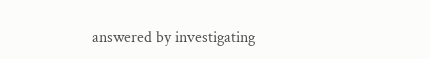answered by investigating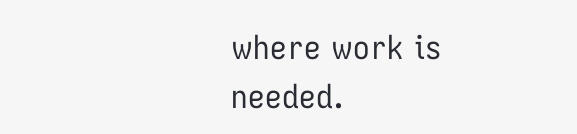where work is needed.